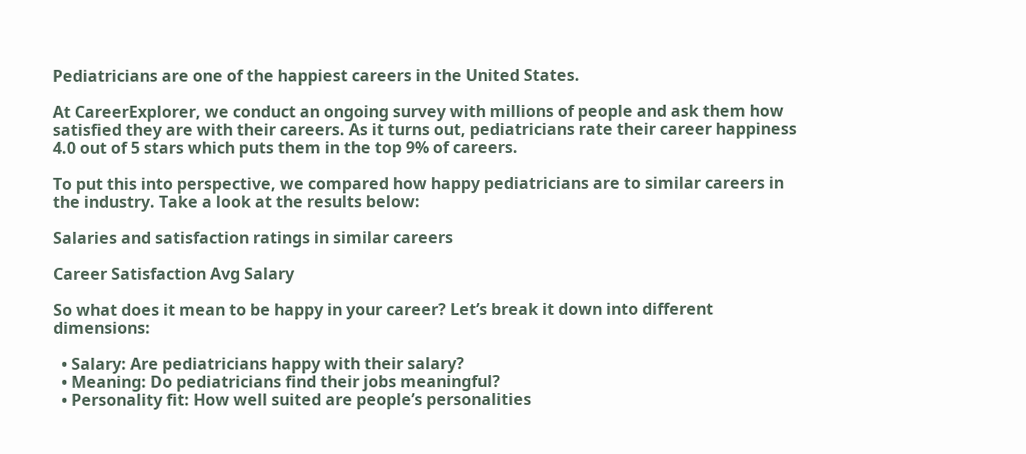Pediatricians are one of the happiest careers in the United States.

At CareerExplorer, we conduct an ongoing survey with millions of people and ask them how satisfied they are with their careers. As it turns out, pediatricians rate their career happiness 4.0 out of 5 stars which puts them in the top 9% of careers.

To put this into perspective, we compared how happy pediatricians are to similar careers in the industry. Take a look at the results below:

Salaries and satisfaction ratings in similar careers

Career Satisfaction Avg Salary

So what does it mean to be happy in your career? Let’s break it down into different dimensions:

  • Salary: Are pediatricians happy with their salary?
  • Meaning: Do pediatricians find their jobs meaningful?
  • Personality fit: How well suited are people’s personalities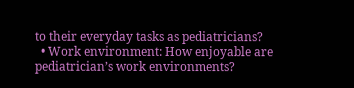to their everyday tasks as pediatricians?
  • Work environment: How enjoyable are pediatrician’s work environments?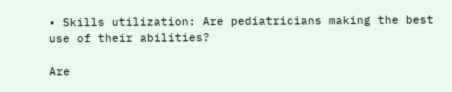• Skills utilization: Are pediatricians making the best use of their abilities?

Are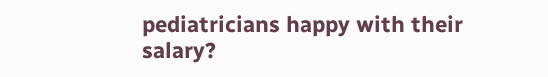pediatricians happy with their salary?